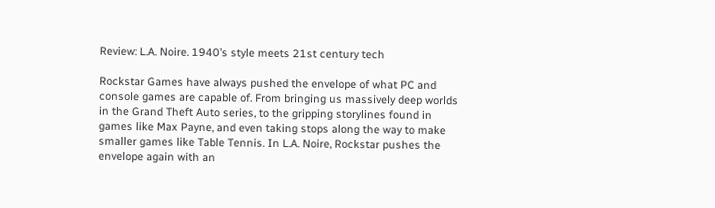Review: L.A. Noire. 1940’s style meets 21st century tech

Rockstar Games have always pushed the envelope of what PC and console games are capable of. From bringing us massively deep worlds in the Grand Theft Auto series, to the gripping storylines found in games like Max Payne, and even taking stops along the way to make smaller games like Table Tennis. In L.A. Noire, Rockstar pushes the envelope again with an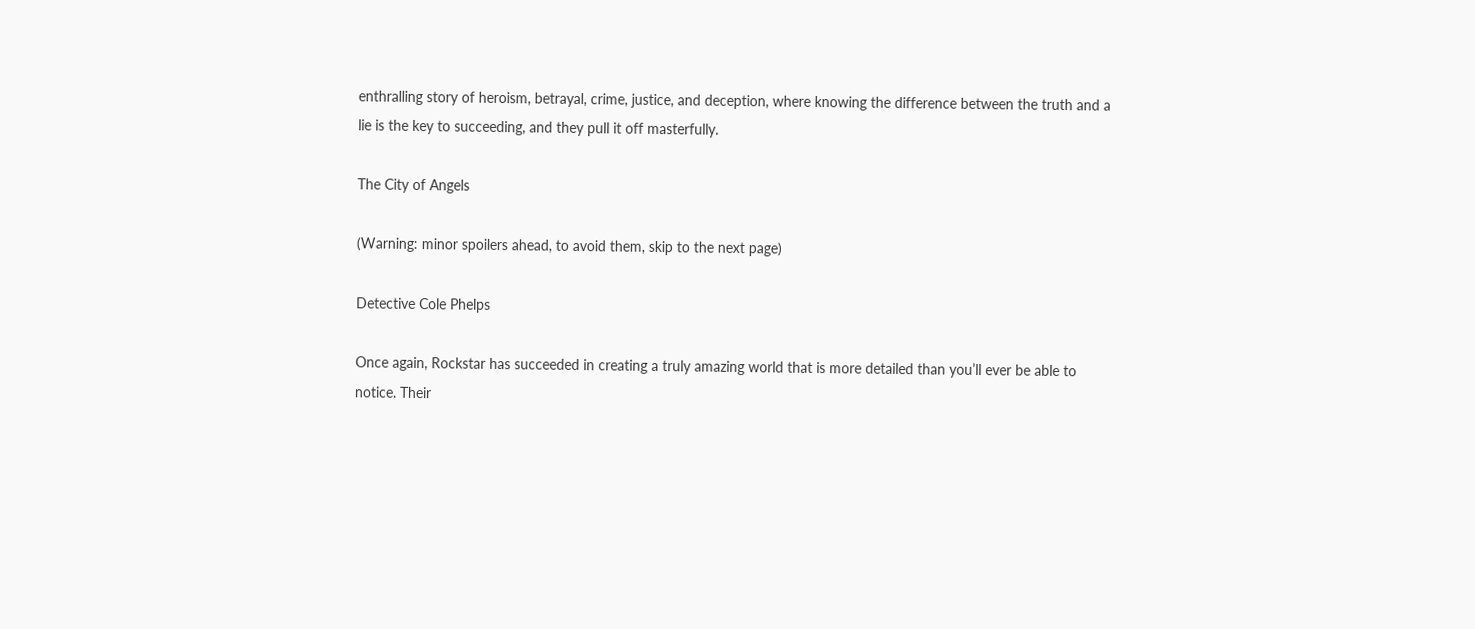enthralling story of heroism, betrayal, crime, justice, and deception, where knowing the difference between the truth and a lie is the key to succeeding, and they pull it off masterfully.

The City of Angels

(Warning: minor spoilers ahead, to avoid them, skip to the next page)

Detective Cole Phelps

Once again, Rockstar has succeeded in creating a truly amazing world that is more detailed than you’ll ever be able to notice. Their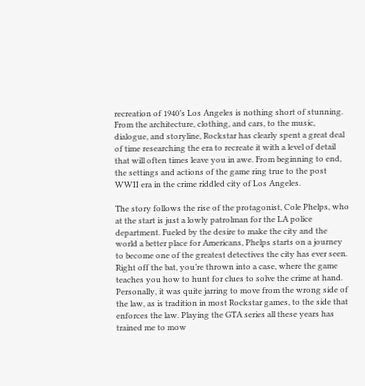recreation of 1940’s Los Angeles is nothing short of stunning. From the architecture, clothing, and cars, to the music, dialogue, and storyline, Rockstar has clearly spent a great deal of time researching the era to recreate it with a level of detail that will often times leave you in awe. From beginning to end, the settings and actions of the game ring true to the post WWII era in the crime riddled city of Los Angeles.

The story follows the rise of the protagonist, Cole Phelps, who at the start is just a lowly patrolman for the LA police department. Fueled by the desire to make the city and the world a better place for Americans, Phelps starts on a journey to become one of the greatest detectives the city has ever seen. Right off the bat, you’re thrown into a case, where the game teaches you how to hunt for clues to solve the crime at hand. Personally, it was quite jarring to move from the wrong side of the law, as is tradition in most Rockstar games, to the side that enforces the law. Playing the GTA series all these years has trained me to mow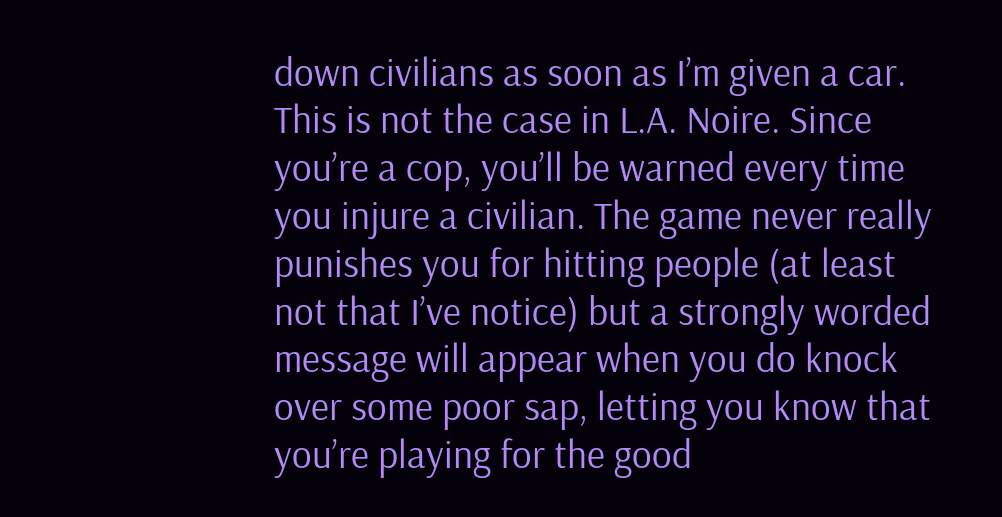down civilians as soon as I’m given a car. This is not the case in L.A. Noire. Since you’re a cop, you’ll be warned every time you injure a civilian. The game never really punishes you for hitting people (at least not that I’ve notice) but a strongly worded message will appear when you do knock over some poor sap, letting you know that you’re playing for the good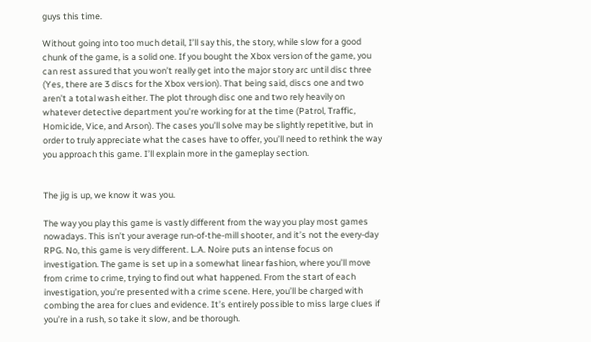guys this time.

Without going into too much detail, I’ll say this, the story, while slow for a good chunk of the game, is a solid one. If you bought the Xbox version of the game, you can rest assured that you won’t really get into the major story arc until disc three (Yes, there are 3 discs for the Xbox version). That being said, discs one and two aren’t a total wash either. The plot through disc one and two rely heavily on whatever detective department you’re working for at the time (Patrol, Traffic, Homicide, Vice, and Arson). The cases you’ll solve may be slightly repetitive, but in order to truly appreciate what the cases have to offer, you’ll need to rethink the way you approach this game. I’ll explain more in the gameplay section.


The jig is up, we know it was you.

The way you play this game is vastly different from the way you play most games nowadays. This isn’t your average run-of-the-mill shooter, and it’s not the every-day RPG. No, this game is very different. L.A. Noire puts an intense focus on investigation. The game is set up in a somewhat linear fashion, where you’ll move from crime to crime, trying to find out what happened. From the start of each investigation, you’re presented with a crime scene. Here, you’ll be charged with combing the area for clues and evidence. It’s entirely possible to miss large clues if you’re in a rush, so take it slow, and be thorough.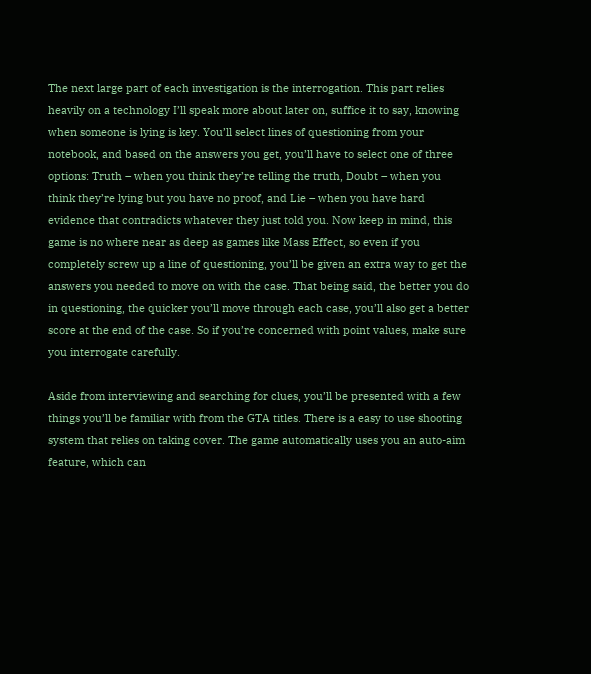The next large part of each investigation is the interrogation. This part relies heavily on a technology I’ll speak more about later on, suffice it to say, knowing when someone is lying is key. You’ll select lines of questioning from your notebook, and based on the answers you get, you’ll have to select one of three options: Truth – when you think they’re telling the truth, Doubt – when you think they’re lying but you have no proof, and Lie – when you have hard evidence that contradicts whatever they just told you. Now keep in mind, this game is no where near as deep as games like Mass Effect, so even if you completely screw up a line of questioning, you’ll be given an extra way to get the answers you needed to move on with the case. That being said, the better you do in questioning, the quicker you’ll move through each case, you’ll also get a better score at the end of the case. So if you’re concerned with point values, make sure you interrogate carefully.

Aside from interviewing and searching for clues, you’ll be presented with a few things you’ll be familiar with from the GTA titles. There is a easy to use shooting system that relies on taking cover. The game automatically uses you an auto-aim feature, which can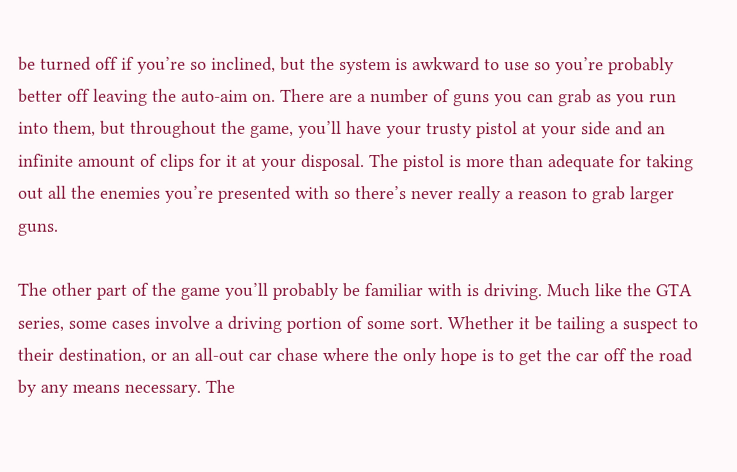be turned off if you’re so inclined, but the system is awkward to use so you’re probably better off leaving the auto-aim on. There are a number of guns you can grab as you run into them, but throughout the game, you’ll have your trusty pistol at your side and an infinite amount of clips for it at your disposal. The pistol is more than adequate for taking out all the enemies you’re presented with so there’s never really a reason to grab larger guns.

The other part of the game you’ll probably be familiar with is driving. Much like the GTA series, some cases involve a driving portion of some sort. Whether it be tailing a suspect to their destination, or an all-out car chase where the only hope is to get the car off the road by any means necessary. The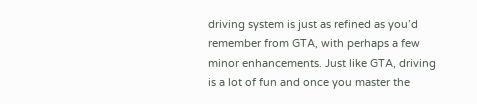driving system is just as refined as you’d remember from GTA, with perhaps a few minor enhancements. Just like GTA, driving is a lot of fun and once you master the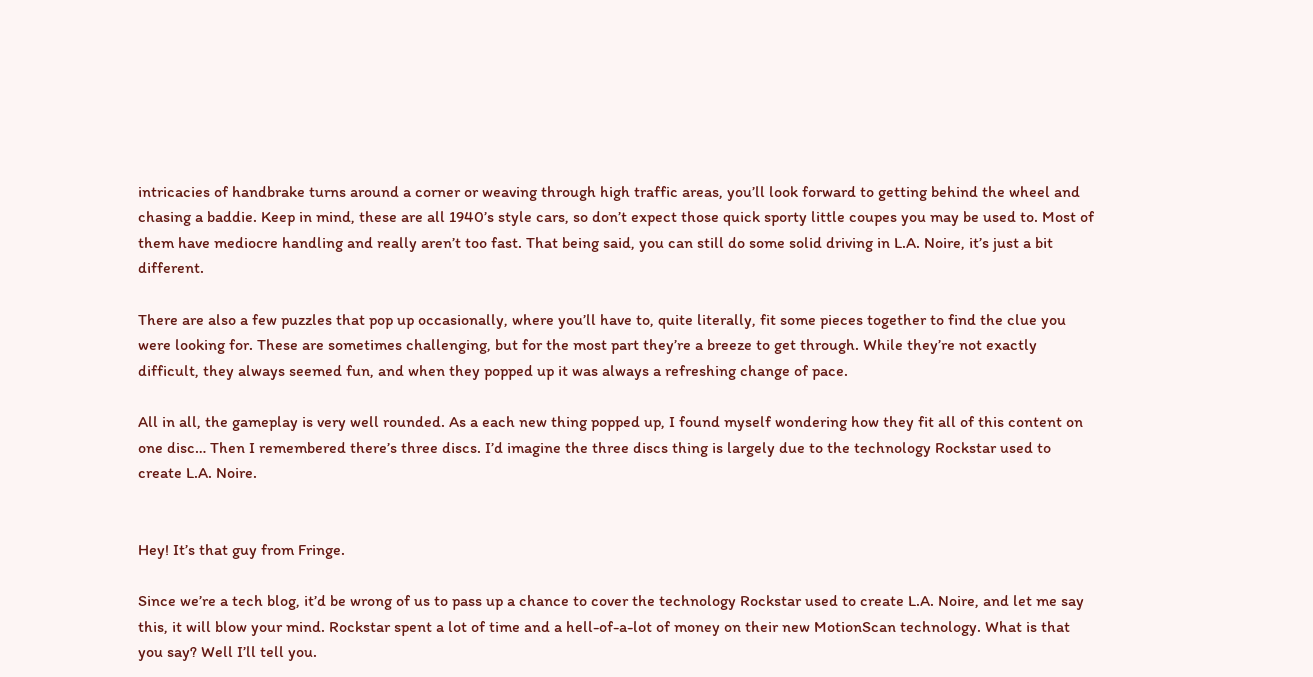intricacies of handbrake turns around a corner or weaving through high traffic areas, you’ll look forward to getting behind the wheel and chasing a baddie. Keep in mind, these are all 1940’s style cars, so don’t expect those quick sporty little coupes you may be used to. Most of them have mediocre handling and really aren’t too fast. That being said, you can still do some solid driving in L.A. Noire, it’s just a bit different.

There are also a few puzzles that pop up occasionally, where you’ll have to, quite literally, fit some pieces together to find the clue you were looking for. These are sometimes challenging, but for the most part they’re a breeze to get through. While they’re not exactly difficult, they always seemed fun, and when they popped up it was always a refreshing change of pace.

All in all, the gameplay is very well rounded. As a each new thing popped up, I found myself wondering how they fit all of this content on one disc… Then I remembered there’s three discs. I’d imagine the three discs thing is largely due to the technology Rockstar used to create L.A. Noire.


Hey! It’s that guy from Fringe.

Since we’re a tech blog, it’d be wrong of us to pass up a chance to cover the technology Rockstar used to create L.A. Noire, and let me say this, it will blow your mind. Rockstar spent a lot of time and a hell-of-a-lot of money on their new MotionScan technology. What is that you say? Well I’ll tell you.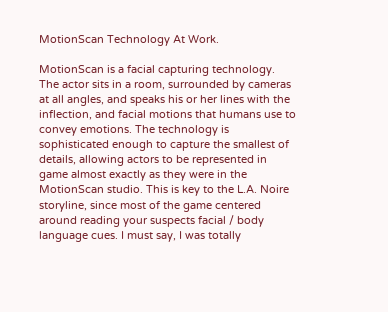MotionScan Technology At Work.

MotionScan is a facial capturing technology. The actor sits in a room, surrounded by cameras at all angles, and speaks his or her lines with the inflection, and facial motions that humans use to convey emotions. The technology is sophisticated enough to capture the smallest of details, allowing actors to be represented in game almost exactly as they were in the MotionScan studio. This is key to the L.A. Noire storyline, since most of the game centered around reading your suspects facial / body language cues. I must say, I was totally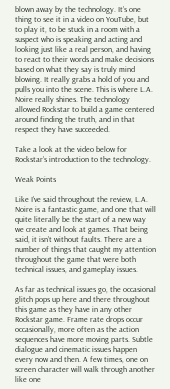blown away by the technology. It’s one thing to see it in a video on YouTube, but to play it, to be stuck in a room with a suspect who is speaking and acting and looking just like a real person, and having to react to their words and make decisions based on what they say is truly mind blowing. It really grabs a hold of you and pulls you into the scene. This is where L.A. Noire really shines. The technology allowed Rockstar to build a game centered around finding the truth, and in that respect they have succeeded.

Take a look at the video below for Rockstar’s introduction to the technology.

Weak Points

Like I’ve said throughout the review, L.A. Noire is a fantastic game, and one that will quite literally be the start of a new way we create and look at games. That being said, it isn’t without faults. There are a number of things that caught my attention throughout the game that were both technical issues, and gameplay issues.

As far as technical issues go, the occasional glitch pops up here and there throughout this game as they have in any other Rockstar game. Frame rate drops occur occasionally, more often as the action sequences have more moving parts. Subtle dialogue and cinematic issues happen every now and then. A few times, one on screen character will walk through another like one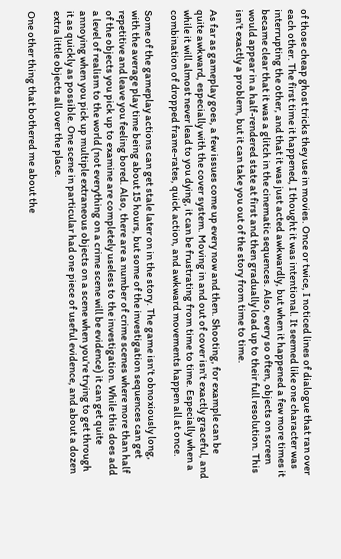of those cheap ghost tricks they use in movies. Once or twice, I noticed lines of dialogue that ran over each other. The first time it happened, I thought it was intentional. It seemed like one character was interrupting the other, and that it was just acted awkwardly, but when it happened a few more times it became clear that it was a glitch in the cinematic sequences. Also, every so often, objects on screen would appear in a half-rendered state at first and then gradually load up to their full resolution. This isn’t exactly a problem, but it can take you out of the story from time to time.

As far as gameplay goes, a few issues come up every now and then. Shooting, for example can be quite awkward, especially with the cover system. Moving in and out of cover isn’t exactly graceful, and while it will almost never lead to you dying, it can be frustrating from time to time. Especially when a combination of dropped frame-rates, quick action, and awkward movements happen all at once.

Some of the gameplay actions can get stale later on in the story. The game isn’t obnoxiously long, with the average play time being about 15 hours, but some of the investigation sequences can get repetitive and leave you feeling bored. Also, there are a number of crime scenes where more than half of the objects you pick up to examine are completely useless to the investigation. While this does add a level of realism to the world (not everything on a crime scene will be evidence) it can get quite annoying when you pick up multiple extraneous objects on a scene when you’re trying to get through it as quickly as possible. One scene in particular had one piece of useful evidence, and about a dozen extra little objects all over the place.

One other thing that bothered me about the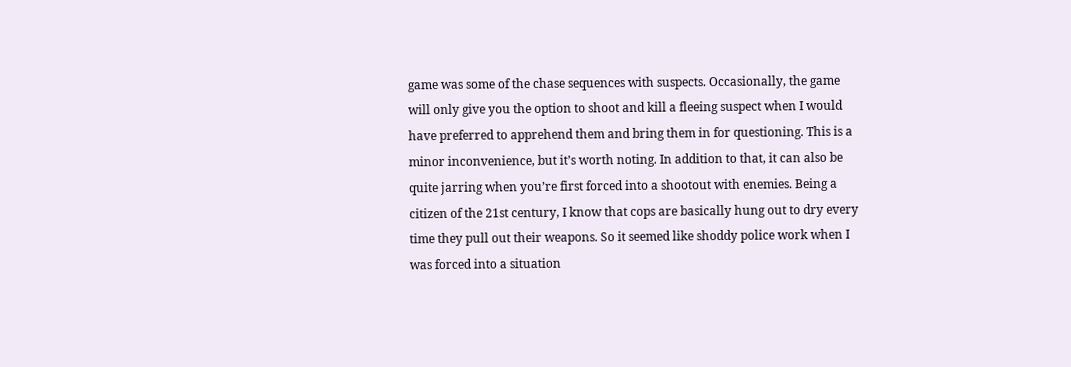game was some of the chase sequences with suspects. Occasionally, the game will only give you the option to shoot and kill a fleeing suspect when I would have preferred to apprehend them and bring them in for questioning. This is a minor inconvenience, but it’s worth noting. In addition to that, it can also be quite jarring when you’re first forced into a shootout with enemies. Being a citizen of the 21st century, I know that cops are basically hung out to dry every time they pull out their weapons. So it seemed like shoddy police work when I was forced into a situation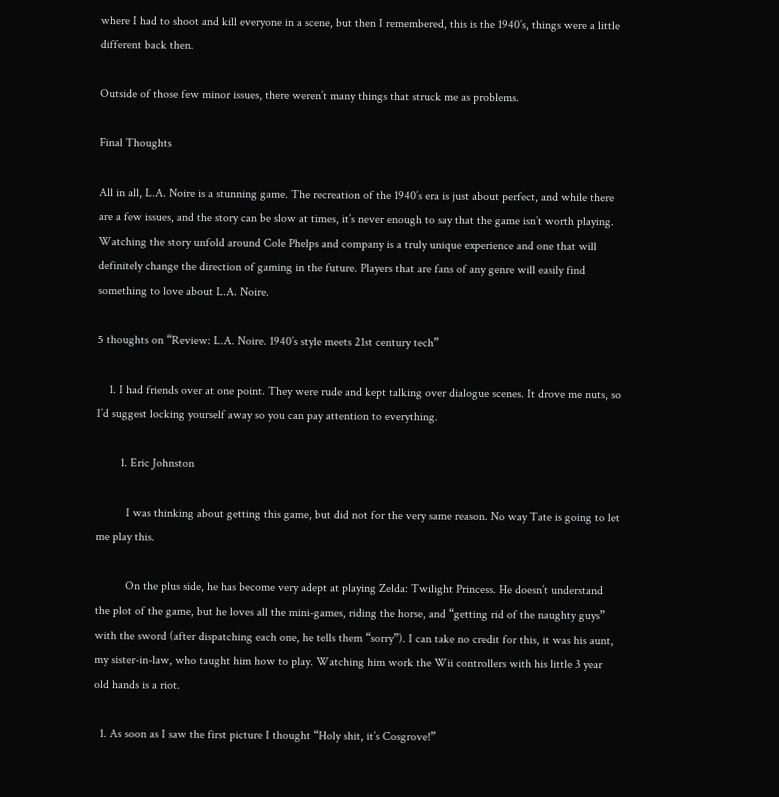where I had to shoot and kill everyone in a scene, but then I remembered, this is the 1940’s, things were a little different back then.

Outside of those few minor issues, there weren’t many things that struck me as problems.

Final Thoughts

All in all, L.A. Noire is a stunning game. The recreation of the 1940’s era is just about perfect, and while there are a few issues, and the story can be slow at times, it’s never enough to say that the game isn’t worth playing. Watching the story unfold around Cole Phelps and company is a truly unique experience and one that will definitely change the direction of gaming in the future. Players that are fans of any genre will easily find something to love about L.A. Noire.

5 thoughts on “Review: L.A. Noire. 1940’s style meets 21st century tech”

    1. I had friends over at one point. They were rude and kept talking over dialogue scenes. It drove me nuts, so I’d suggest locking yourself away so you can pay attention to everything.

        1. Eric Johnston

          I was thinking about getting this game, but did not for the very same reason. No way Tate is going to let me play this.

          On the plus side, he has become very adept at playing Zelda: Twilight Princess. He doesn’t understand the plot of the game, but he loves all the mini-games, riding the horse, and “getting rid of the naughty guys” with the sword (after dispatching each one, he tells them “sorry”). I can take no credit for this, it was his aunt, my sister-in-law, who taught him how to play. Watching him work the Wii controllers with his little 3 year old hands is a riot.

  1. As soon as I saw the first picture I thought “Holy shit, it’s Cosgrove!”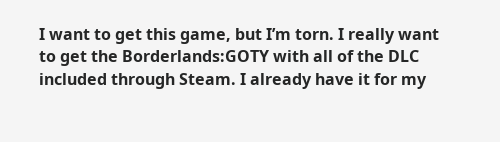I want to get this game, but I’m torn. I really want to get the Borderlands:GOTY with all of the DLC included through Steam. I already have it for my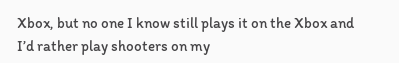Xbox, but no one I know still plays it on the Xbox and I’d rather play shooters on my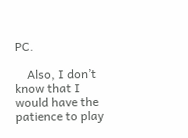PC.

    Also, I don’t know that I would have the patience to play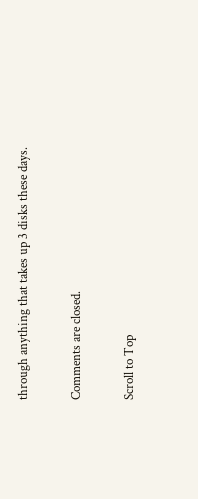through anything that takes up 3 disks these days.

Comments are closed.

Scroll to Top